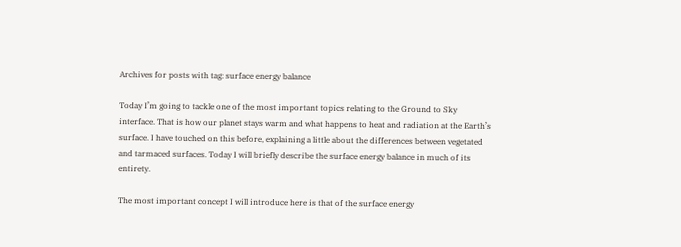Archives for posts with tag: surface energy balance

Today I’m going to tackle one of the most important topics relating to the Ground to Sky interface. That is how our planet stays warm and what happens to heat and radiation at the Earth’s surface. I have touched on this before, explaining a little about the differences between vegetated and tarmaced surfaces. Today I will briefly describe the surface energy balance in much of its entirety.

The most important concept I will introduce here is that of the surface energy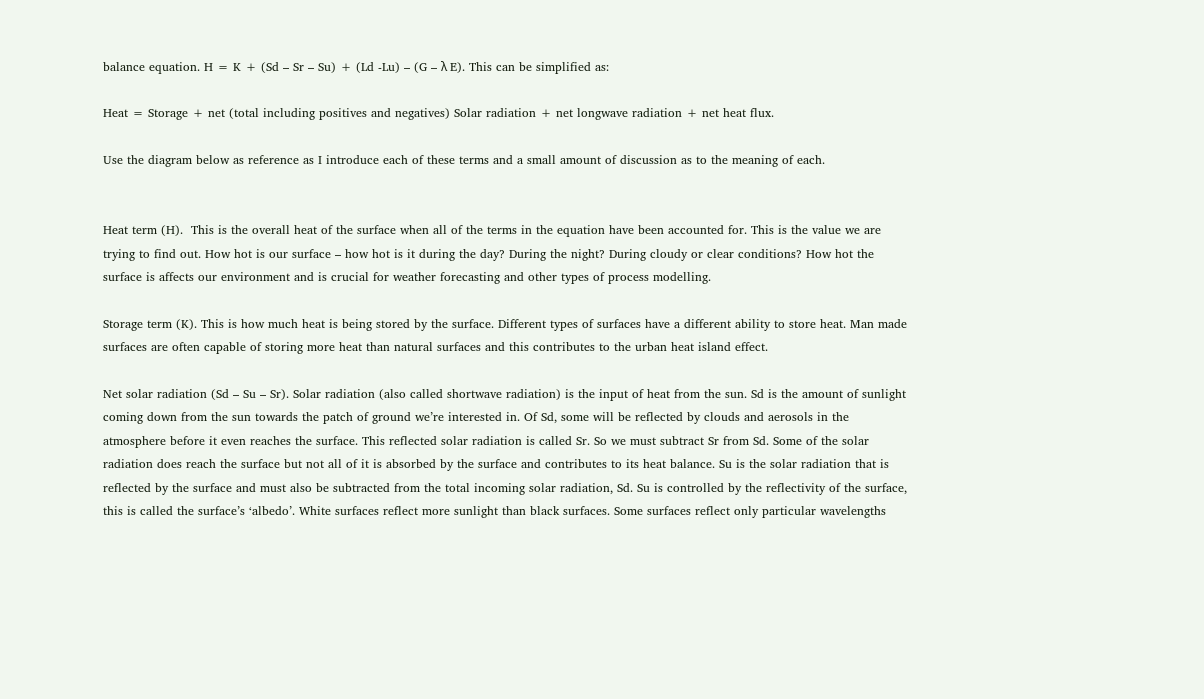balance equation. H = K + (Sd – Sr – Su) + (Ld -Lu) – (G – λ E). This can be simplified as:

Heat = Storage + net (total including positives and negatives) Solar radiation + net longwave radiation + net heat flux.

Use the diagram below as reference as I introduce each of these terms and a small amount of discussion as to the meaning of each.


Heat term (H).  This is the overall heat of the surface when all of the terms in the equation have been accounted for. This is the value we are trying to find out. How hot is our surface – how hot is it during the day? During the night? During cloudy or clear conditions? How hot the surface is affects our environment and is crucial for weather forecasting and other types of process modelling.

Storage term (K). This is how much heat is being stored by the surface. Different types of surfaces have a different ability to store heat. Man made surfaces are often capable of storing more heat than natural surfaces and this contributes to the urban heat island effect.

Net solar radiation (Sd – Su – Sr). Solar radiation (also called shortwave radiation) is the input of heat from the sun. Sd is the amount of sunlight coming down from the sun towards the patch of ground we’re interested in. Of Sd, some will be reflected by clouds and aerosols in the atmosphere before it even reaches the surface. This reflected solar radiation is called Sr. So we must subtract Sr from Sd. Some of the solar radiation does reach the surface but not all of it is absorbed by the surface and contributes to its heat balance. Su is the solar radiation that is reflected by the surface and must also be subtracted from the total incoming solar radiation, Sd. Su is controlled by the reflectivity of the surface, this is called the surface’s ‘albedo’. White surfaces reflect more sunlight than black surfaces. Some surfaces reflect only particular wavelengths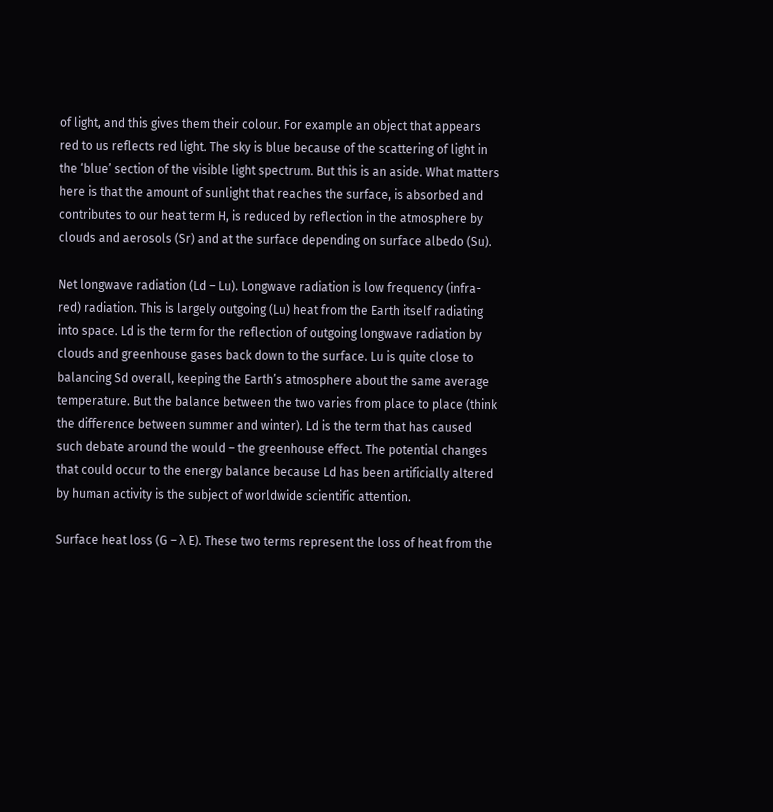of light, and this gives them their colour. For example an object that appears red to us reflects red light. The sky is blue because of the scattering of light in the ‘blue’ section of the visible light spectrum. But this is an aside. What matters here is that the amount of sunlight that reaches the surface, is absorbed and contributes to our heat term H, is reduced by reflection in the atmosphere by clouds and aerosols (Sr) and at the surface depending on surface albedo (Su).

Net longwave radiation (Ld – Lu). Longwave radiation is low frequency (infra-red) radiation. This is largely outgoing (Lu) heat from the Earth itself radiating into space. Ld is the term for the reflection of outgoing longwave radiation by clouds and greenhouse gases back down to the surface. Lu is quite close to balancing Sd overall, keeping the Earth’s atmosphere about the same average temperature. But the balance between the two varies from place to place (think the difference between summer and winter). Ld is the term that has caused such debate around the would – the greenhouse effect. The potential changes that could occur to the energy balance because Ld has been artificially altered by human activity is the subject of worldwide scientific attention.

Surface heat loss (G – λ E). These two terms represent the loss of heat from the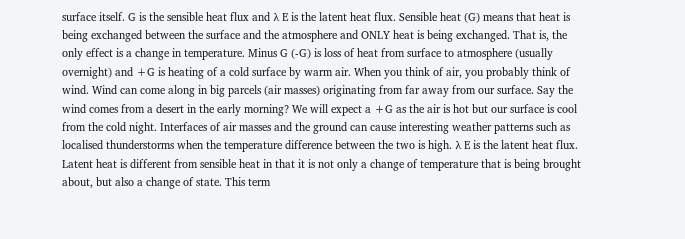surface itself. G is the sensible heat flux and λ E is the latent heat flux. Sensible heat (G) means that heat is being exchanged between the surface and the atmosphere and ONLY heat is being exchanged. That is, the only effect is a change in temperature. Minus G (-G) is loss of heat from surface to atmosphere (usually overnight) and +G is heating of a cold surface by warm air. When you think of air, you probably think of wind. Wind can come along in big parcels (air masses) originating from far away from our surface. Say the wind comes from a desert in the early morning? We will expect a +G as the air is hot but our surface is cool from the cold night. Interfaces of air masses and the ground can cause interesting weather patterns such as localised thunderstorms when the temperature difference between the two is high. λ E is the latent heat flux. Latent heat is different from sensible heat in that it is not only a change of temperature that is being brought about, but also a change of state. This term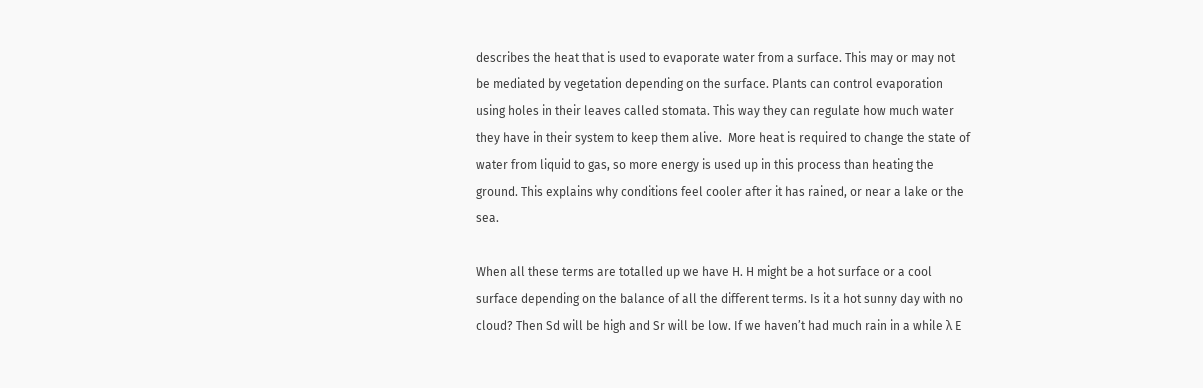describes the heat that is used to evaporate water from a surface. This may or may not be mediated by vegetation depending on the surface. Plants can control evaporation using holes in their leaves called stomata. This way they can regulate how much water they have in their system to keep them alive.  More heat is required to change the state of water from liquid to gas, so more energy is used up in this process than heating the ground. This explains why conditions feel cooler after it has rained, or near a lake or the sea.

When all these terms are totalled up we have H. H might be a hot surface or a cool surface depending on the balance of all the different terms. Is it a hot sunny day with no cloud? Then Sd will be high and Sr will be low. If we haven’t had much rain in a while λ E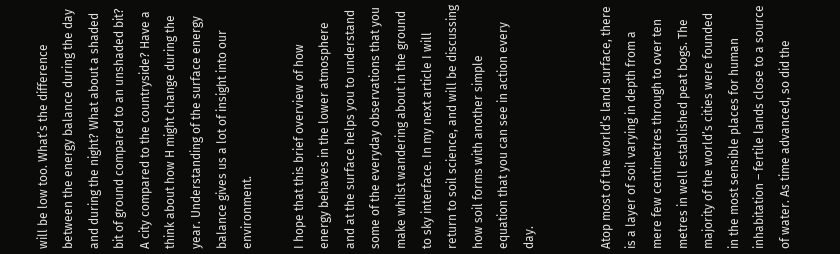will be low too. What’s the difference between the energy balance during the day and during the night? What about a shaded bit of ground compared to an unshaded bit? A city compared to the countryside? Have a think about how H might change during the year. Understanding of the surface energy balance gives us a lot of insight into our environment.

I hope that this brief overview of how energy behaves in the lower atmosphere and at the surface helps you to understand some of the everyday observations that you make whilst wandering about in the ground to sky interface. In my next article I will return to soil science, and will be discussing how soil forms with another simple equation that you can see in action every day.


Atop most of the world’s land surface, there is a layer of soil varying in depth from a mere few centimetres through to over ten metres in well established peat bogs. The majority of the world’s cities were founded in the most sensible places for human inhabitation – fertile lands close to a source of water. As time advanced, so did the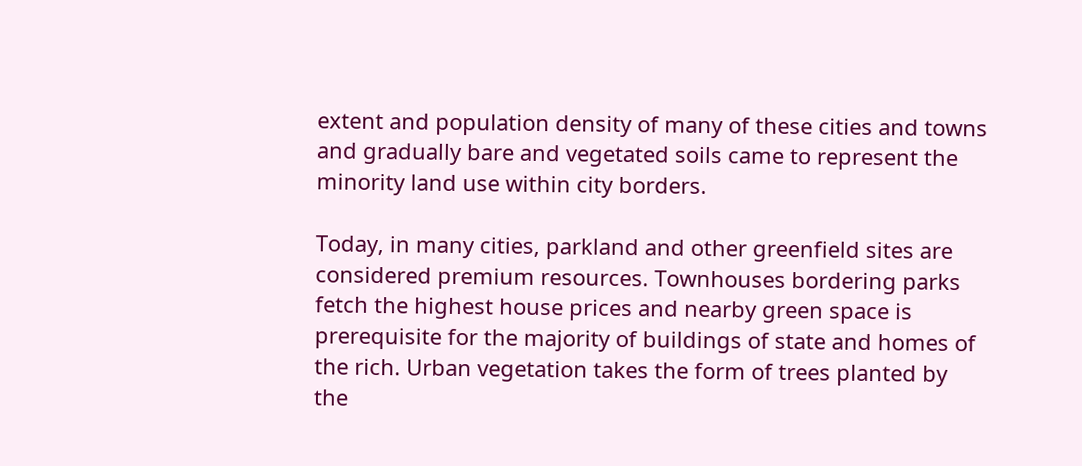extent and population density of many of these cities and towns and gradually bare and vegetated soils came to represent the minority land use within city borders.

Today, in many cities, parkland and other greenfield sites are considered premium resources. Townhouses bordering parks fetch the highest house prices and nearby green space is prerequisite for the majority of buildings of state and homes of the rich. Urban vegetation takes the form of trees planted by the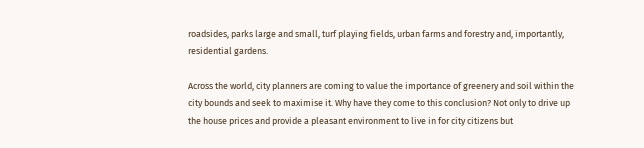roadsides, parks large and small, turf playing fields, urban farms and forestry and, importantly, residential gardens.

Across the world, city planners are coming to value the importance of greenery and soil within the city bounds and seek to maximise it. Why have they come to this conclusion? Not only to drive up the house prices and provide a pleasant environment to live in for city citizens but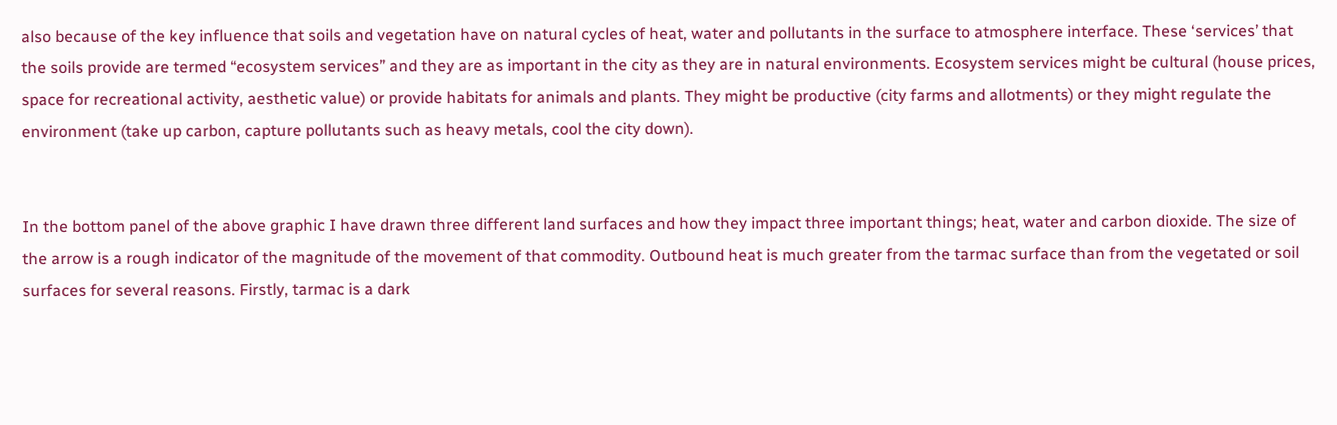also because of the key influence that soils and vegetation have on natural cycles of heat, water and pollutants in the surface to atmosphere interface. These ‘services’ that the soils provide are termed “ecosystem services” and they are as important in the city as they are in natural environments. Ecosystem services might be cultural (house prices, space for recreational activity, aesthetic value) or provide habitats for animals and plants. They might be productive (city farms and allotments) or they might regulate the environment (take up carbon, capture pollutants such as heavy metals, cool the city down).


In the bottom panel of the above graphic I have drawn three different land surfaces and how they impact three important things; heat, water and carbon dioxide. The size of the arrow is a rough indicator of the magnitude of the movement of that commodity. Outbound heat is much greater from the tarmac surface than from the vegetated or soil surfaces for several reasons. Firstly, tarmac is a dark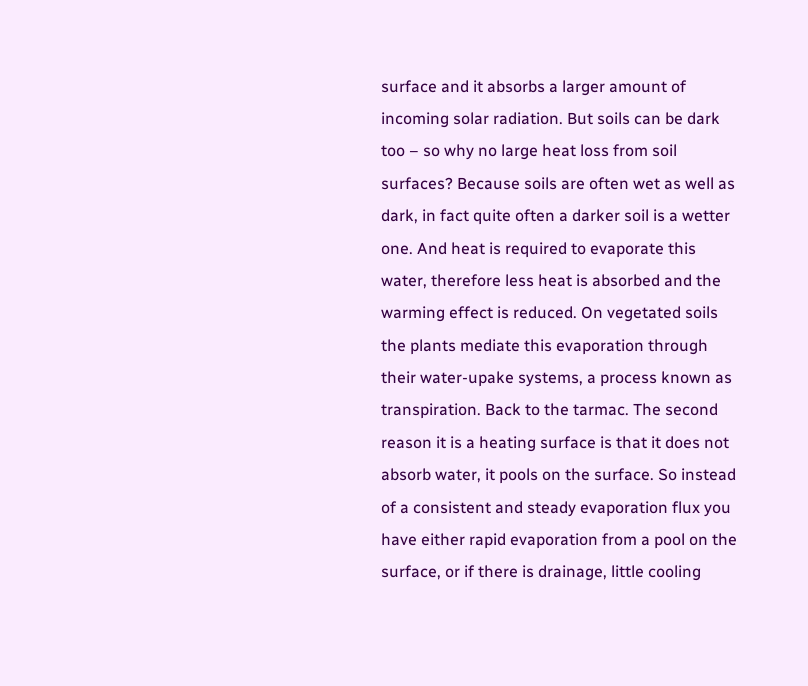surface and it absorbs a larger amount of incoming solar radiation. But soils can be dark too – so why no large heat loss from soil surfaces? Because soils are often wet as well as dark, in fact quite often a darker soil is a wetter one. And heat is required to evaporate this water, therefore less heat is absorbed and the warming effect is reduced. On vegetated soils the plants mediate this evaporation through their water-upake systems, a process known as transpiration. Back to the tarmac. The second reason it is a heating surface is that it does not absorb water, it pools on the surface. So instead of a consistent and steady evaporation flux you have either rapid evaporation from a pool on the surface, or if there is drainage, little cooling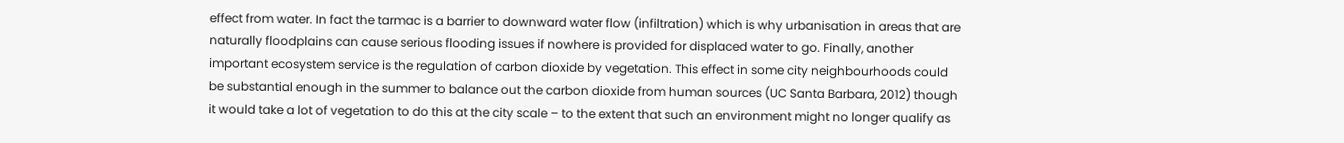effect from water. In fact the tarmac is a barrier to downward water flow (infiltration) which is why urbanisation in areas that are naturally floodplains can cause serious flooding issues if nowhere is provided for displaced water to go. Finally, another important ecosystem service is the regulation of carbon dioxide by vegetation. This effect in some city neighbourhoods could be substantial enough in the summer to balance out the carbon dioxide from human sources (UC Santa Barbara, 2012) though it would take a lot of vegetation to do this at the city scale – to the extent that such an environment might no longer qualify as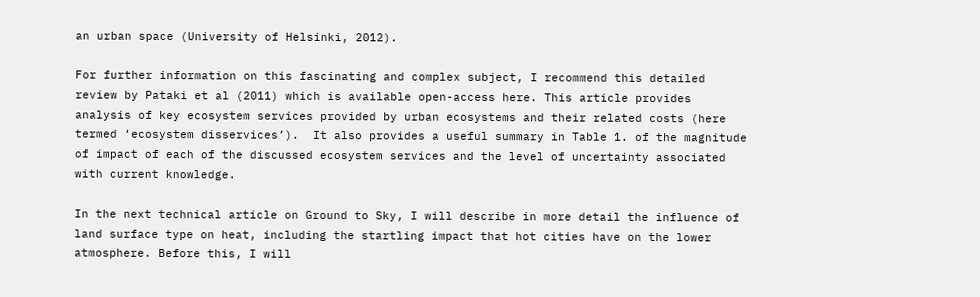an urban space (University of Helsinki, 2012).

For further information on this fascinating and complex subject, I recommend this detailed review by Pataki et al (2011) which is available open-access here. This article provides analysis of key ecosystem services provided by urban ecosystems and their related costs (here termed ‘ecosystem disservices’).  It also provides a useful summary in Table 1. of the magnitude of impact of each of the discussed ecosystem services and the level of uncertainty associated with current knowledge.

In the next technical article on Ground to Sky, I will describe in more detail the influence of land surface type on heat, including the startling impact that hot cities have on the lower atmosphere. Before this, I will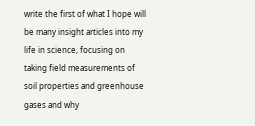write the first of what I hope will be many insight articles into my life in science, focusing on taking field measurements of soil properties and greenhouse gases and why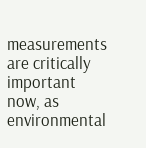measurements are critically important now, as environmental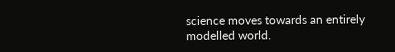science moves towards an entirely modelled world.